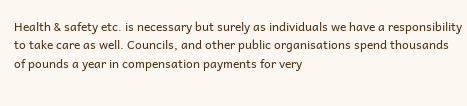Health & safety etc. is necessary but surely as individuals we have a responsibility to take care as well. Councils, and other public organisations spend thousands of pounds a year in compensation payments for very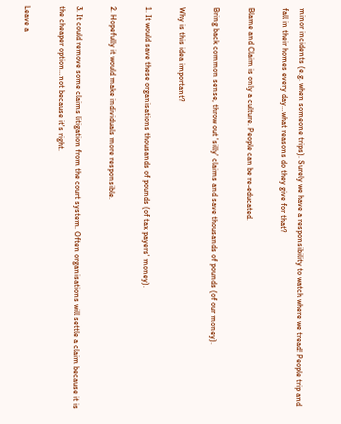minor incidents (e.g. when someone trips). Surely we have a responsibility to watch where we tread! People trip and fall in their homes every day…what reasons do they give for that?

Blame and Claim is only a culture. People can be re-educated.

Bring back common sense, throw out 'silly' claims and save thousands of pounds (of our money).

Why is this idea important?

1. It would save these organisations thousands of pounds (of tax payers' money).

2. Hopefully it would make individuals more responsible.

3. It could remove some claims litigation from the court system. Often organisations will settle a claim because it is the cheaper option…not because it's right.

Leave a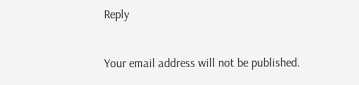Reply

Your email address will not be published.